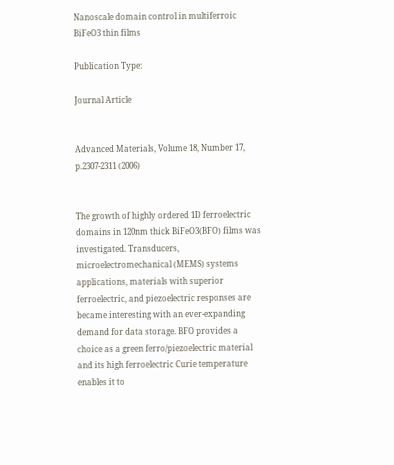Nanoscale domain control in multiferroic BiFeO3 thin films

Publication Type:

Journal Article


Advanced Materials, Volume 18, Number 17, p.2307-2311 (2006)


The growth of highly ordered 1D ferroelectric domains in 120nm thick BiFeO3(BFO) films was investigated. Transducers, microelectromechanical (MEMS) systems applications, materials with superior ferroelectric, and piezoelectric responses are became interesting with an ever-expanding demand for data storage. BFO provides a choice as a green ferro/piezoelectric material and its high ferroelectric Curie temperature enables it to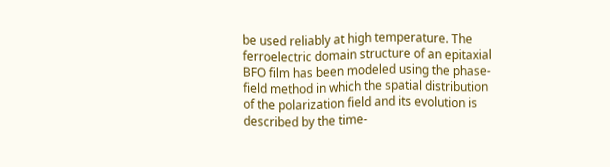be used reliably at high temperature. The ferroelectric domain structure of an epitaxial BFO film has been modeled using the phase-field method in which the spatial distribution of the polarization field and its evolution is described by the time-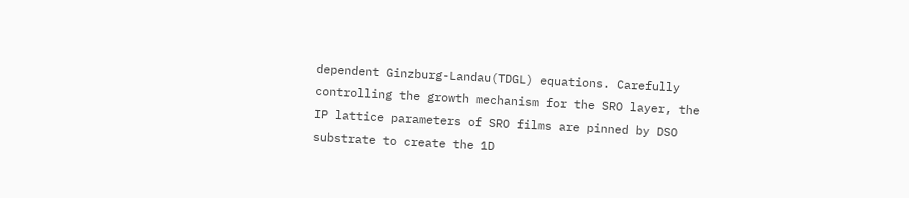dependent Ginzburg-Landau(TDGL) equations. Carefully controlling the growth mechanism for the SRO layer, the IP lattice parameters of SRO films are pinned by DSO substrate to create the 1D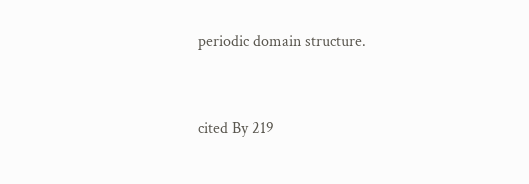periodic domain structure.


cited By 219